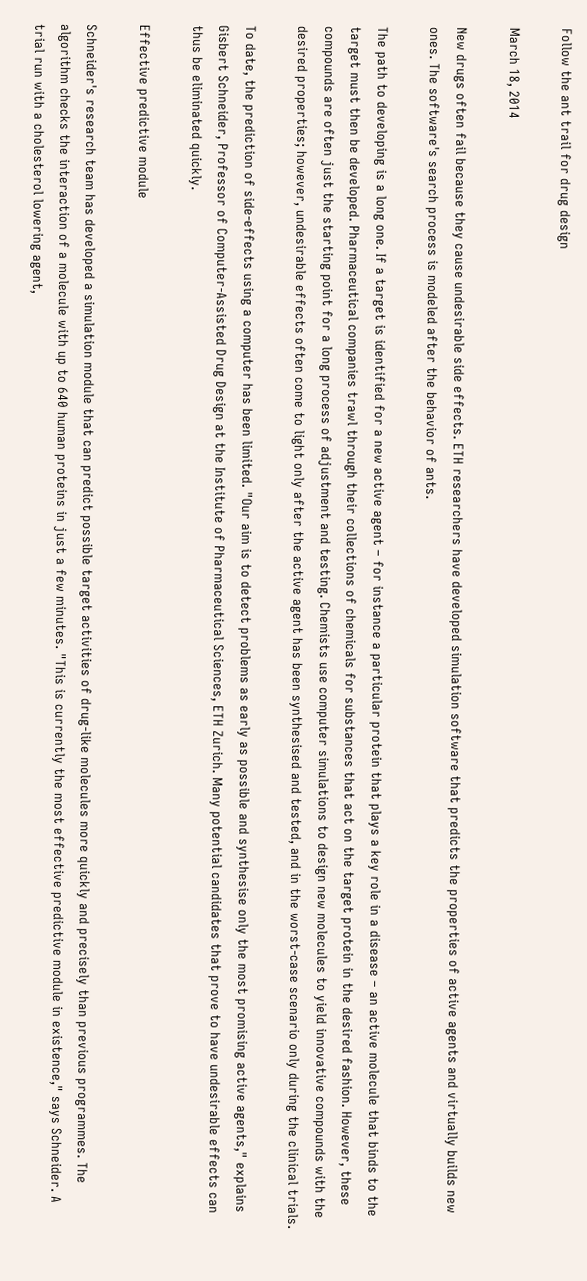Follow the ant trail for drug design

March 18, 2014

New drugs often fail because they cause undesirable side effects. ETH researchers have developed simulation software that predicts the properties of active agents and virtually builds new ones. The software's search process is modeled after the behavior of ants.

The path to developing is a long one. If a target is identified for a new active agent – for instance a particular protein that plays a key role in a disease – an active molecule that binds to the target must then be developed. Pharmaceutical companies trawl through their collections of chemicals for substances that act on the target protein in the desired fashion. However, these compounds are often just the starting point for a long process of adjustment and testing. Chemists use computer simulations to design new molecules to yield innovative compounds with the desired properties; however, undesirable effects often come to light only after the active agent has been synthesised and tested, and in the worst-case scenario only during the clinical trials.

To date, the prediction of side-effects using a computer has been limited. "Our aim is to detect problems as early as possible and synthesise only the most promising active agents," explains Gisbert Schneider, Professor of Computer-Assisted Drug Design at the Institute of Pharmaceutical Sciences, ETH Zurich. Many potential candidates that prove to have undesirable effects can thus be eliminated quickly.

Effective predictive module

Schneider's research team has developed a simulation module that can predict possible target activities of drug-like molecules more quickly and precisely than previous programmes. The algorithm checks the interaction of a molecule with up to 640 human proteins in just a few minutes. "This is currently the most effective predictive module in existence," says Schneider. A trial run with a cholesterol lowering agent,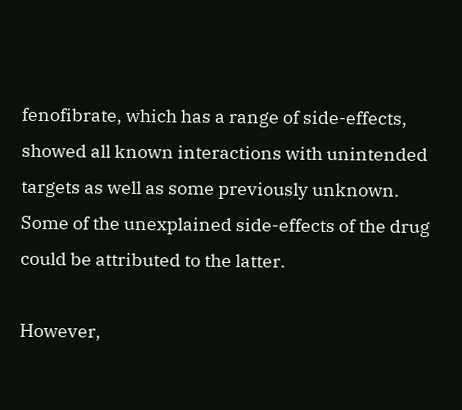fenofibrate, which has a range of side-effects, showed all known interactions with unintended targets as well as some previously unknown. Some of the unexplained side-effects of the drug could be attributed to the latter.

However,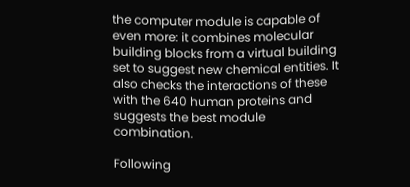the computer module is capable of even more: it combines molecular building blocks from a virtual building set to suggest new chemical entities. It also checks the interactions of these with the 640 human proteins and suggests the best module combination.

Following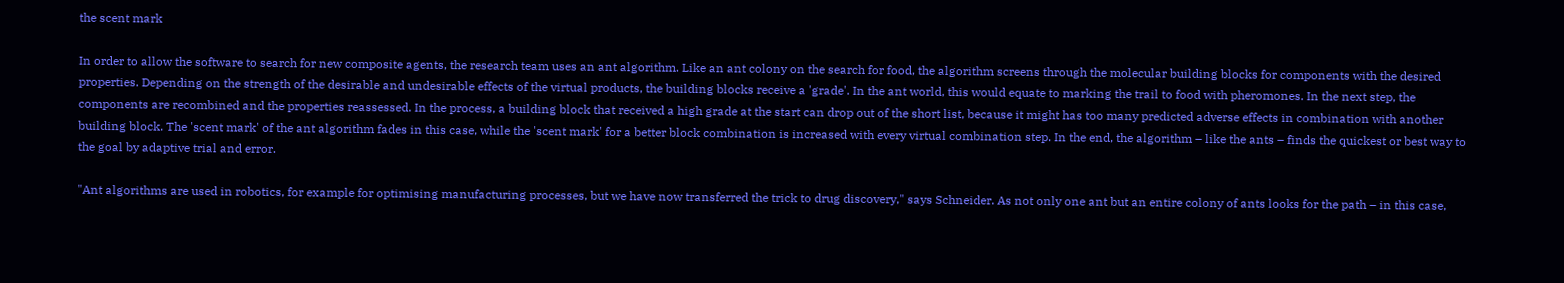the scent mark

In order to allow the software to search for new composite agents, the research team uses an ant algorithm. Like an ant colony on the search for food, the algorithm screens through the molecular building blocks for components with the desired properties. Depending on the strength of the desirable and undesirable effects of the virtual products, the building blocks receive a 'grade'. In the ant world, this would equate to marking the trail to food with pheromones. In the next step, the components are recombined and the properties reassessed. In the process, a building block that received a high grade at the start can drop out of the short list, because it might has too many predicted adverse effects in combination with another building block. The 'scent mark' of the ant algorithm fades in this case, while the 'scent mark' for a better block combination is increased with every virtual combination step. In the end, the algorithm – like the ants – finds the quickest or best way to the goal by adaptive trial and error.

"Ant algorithms are used in robotics, for example for optimising manufacturing processes, but we have now transferred the trick to drug discovery," says Schneider. As not only one ant but an entire colony of ants looks for the path – in this case,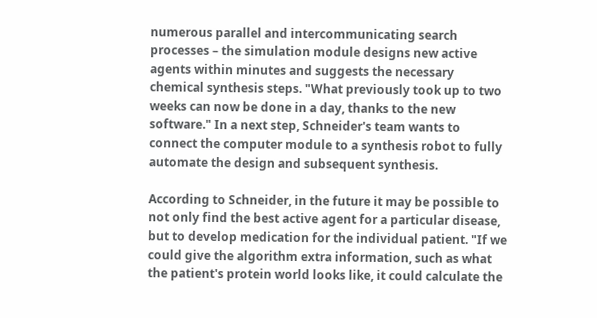numerous parallel and intercommunicating search processes – the simulation module designs new active agents within minutes and suggests the necessary chemical synthesis steps. "What previously took up to two weeks can now be done in a day, thanks to the new software." In a next step, Schneider's team wants to connect the computer module to a synthesis robot to fully automate the design and subsequent synthesis.

According to Schneider, in the future it may be possible to not only find the best active agent for a particular disease, but to develop medication for the individual patient. "If we could give the algorithm extra information, such as what the patient's protein world looks like, it could calculate the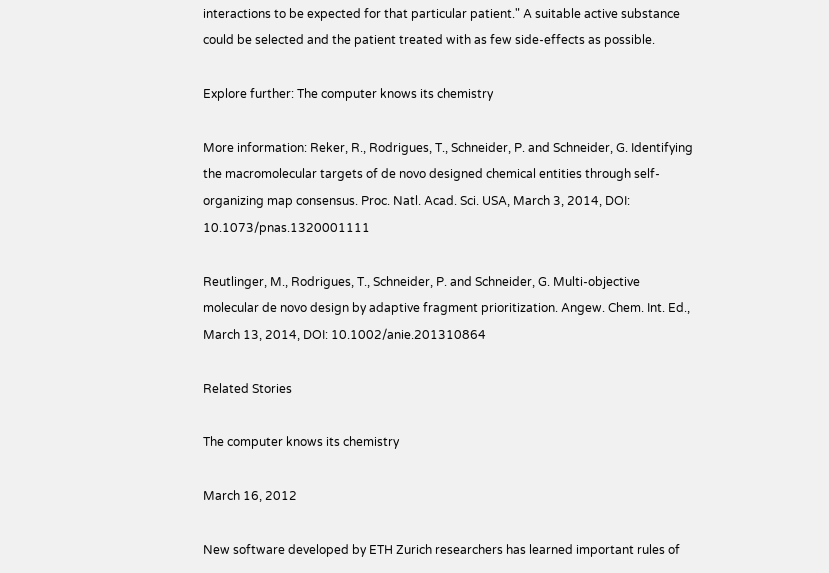interactions to be expected for that particular patient." A suitable active substance could be selected and the patient treated with as few side-effects as possible.

Explore further: The computer knows its chemistry

More information: Reker, R., Rodrigues, T., Schneider, P. and Schneider, G. Identifying the macromolecular targets of de novo designed chemical entities through self-organizing map consensus. Proc. Natl. Acad. Sci. USA, March 3, 2014, DOI: 10.1073/pnas.1320001111

Reutlinger, M., Rodrigues, T., Schneider, P. and Schneider, G. Multi-objective molecular de novo design by adaptive fragment prioritization. Angew. Chem. Int. Ed., March 13, 2014, DOI: 10.1002/anie.201310864

Related Stories

The computer knows its chemistry

March 16, 2012

New software developed by ETH Zurich researchers has learned important rules of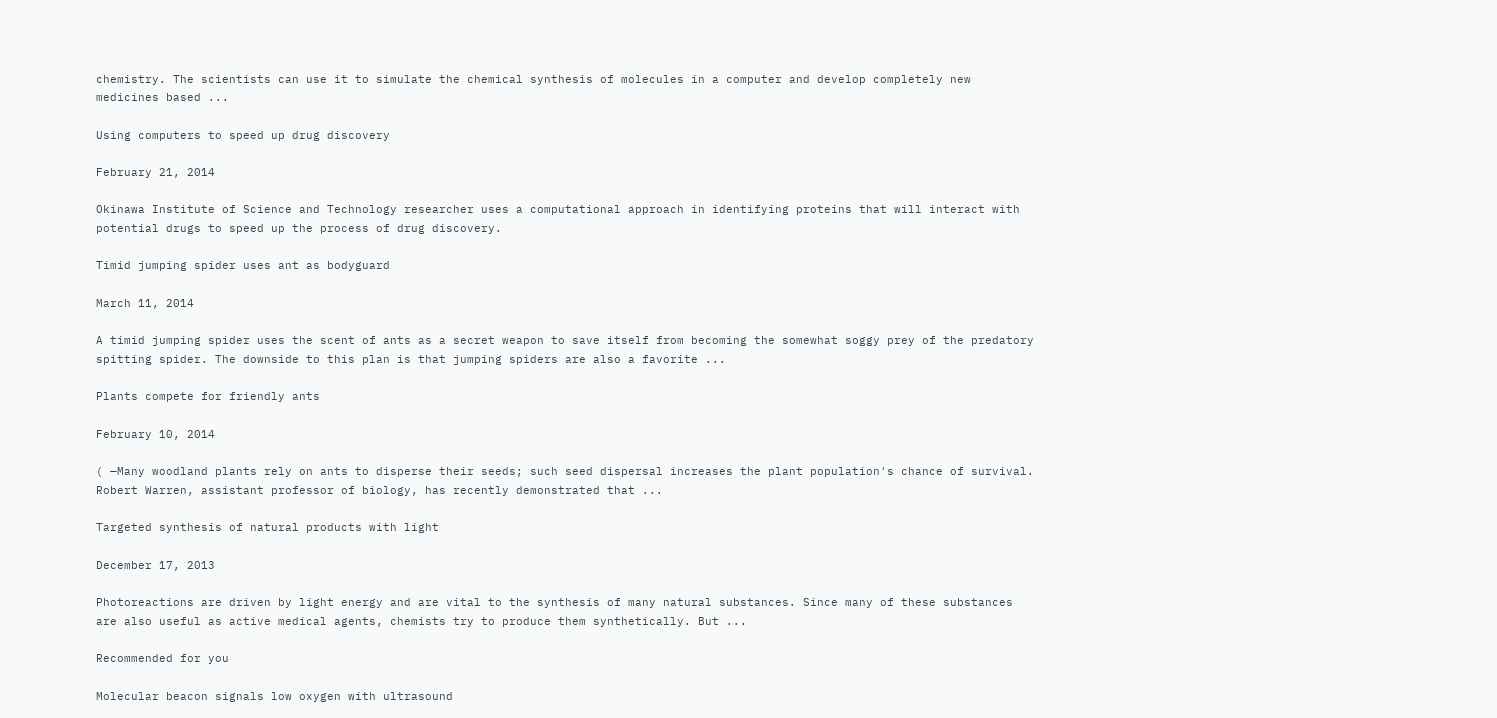chemistry. The scientists can use it to simulate the chemical synthesis of molecules in a computer and develop completely new medicines based ...

Using computers to speed up drug discovery

February 21, 2014

Okinawa Institute of Science and Technology researcher uses a computational approach in identifying proteins that will interact with potential drugs to speed up the process of drug discovery.

Timid jumping spider uses ant as bodyguard

March 11, 2014

A timid jumping spider uses the scent of ants as a secret weapon to save itself from becoming the somewhat soggy prey of the predatory spitting spider. The downside to this plan is that jumping spiders are also a favorite ...

Plants compete for friendly ants

February 10, 2014

( —Many woodland plants rely on ants to disperse their seeds; such seed dispersal increases the plant population's chance of survival. Robert Warren, assistant professor of biology, has recently demonstrated that ...

Targeted synthesis of natural products with light

December 17, 2013

Photoreactions are driven by light energy and are vital to the synthesis of many natural substances. Since many of these substances are also useful as active medical agents, chemists try to produce them synthetically. But ...

Recommended for you

Molecular beacon signals low oxygen with ultrasound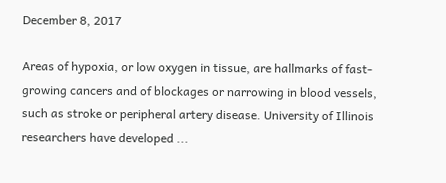December 8, 2017

Areas of hypoxia, or low oxygen in tissue, are hallmarks of fast-growing cancers and of blockages or narrowing in blood vessels, such as stroke or peripheral artery disease. University of Illinois researchers have developed ...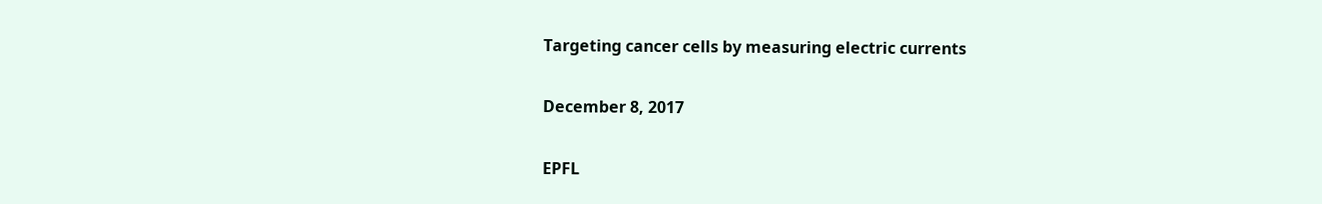Targeting cancer cells by measuring electric currents

December 8, 2017

EPFL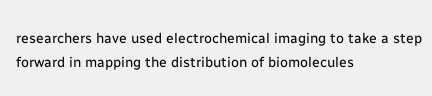researchers have used electrochemical imaging to take a step forward in mapping the distribution of biomolecules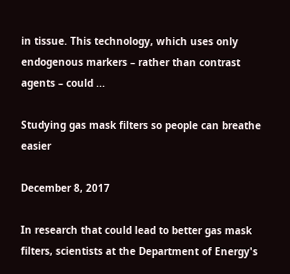in tissue. This technology, which uses only endogenous markers – rather than contrast agents – could ...

Studying gas mask filters so people can breathe easier

December 8, 2017

In research that could lead to better gas mask filters, scientists at the Department of Energy's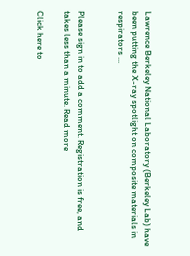Lawrence Berkeley National Laboratory (Berkeley Lab) have been putting the X-ray spotlight on composite materials in respirators ...


Please sign in to add a comment. Registration is free, and takes less than a minute. Read more

Click here to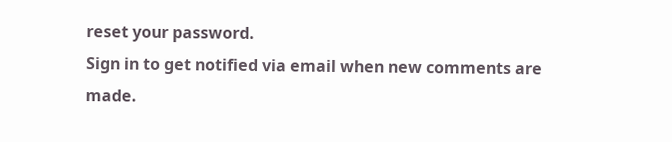reset your password.
Sign in to get notified via email when new comments are made.